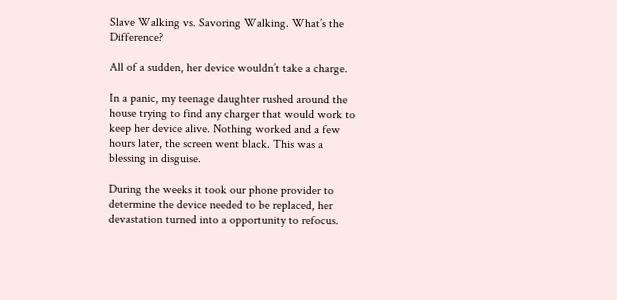Slave Walking vs. Savoring Walking. What’s the Difference?

All of a sudden, her device wouldn’t take a charge.

In a panic, my teenage daughter rushed around the house trying to find any charger that would work to keep her device alive. Nothing worked and a few hours later, the screen went black. This was a blessing in disguise.

During the weeks it took our phone provider to determine the device needed to be replaced, her devastation turned into a opportunity to refocus.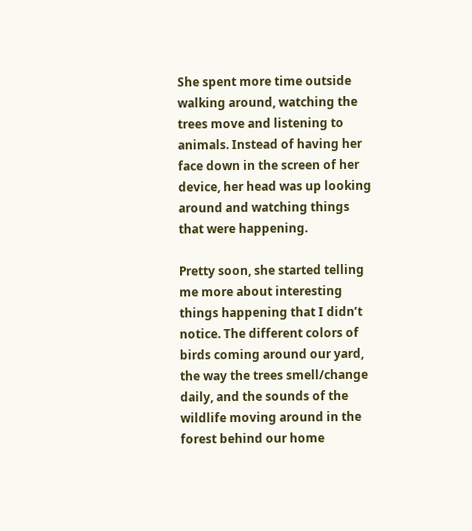She spent more time outside walking around, watching the trees move and listening to animals. Instead of having her face down in the screen of her device, her head was up looking around and watching things that were happening.

Pretty soon, she started telling me more about interesting things happening that I didn’t notice. The different colors of birds coming around our yard, the way the trees smell/change daily, and the sounds of the wildlife moving around in the forest behind our home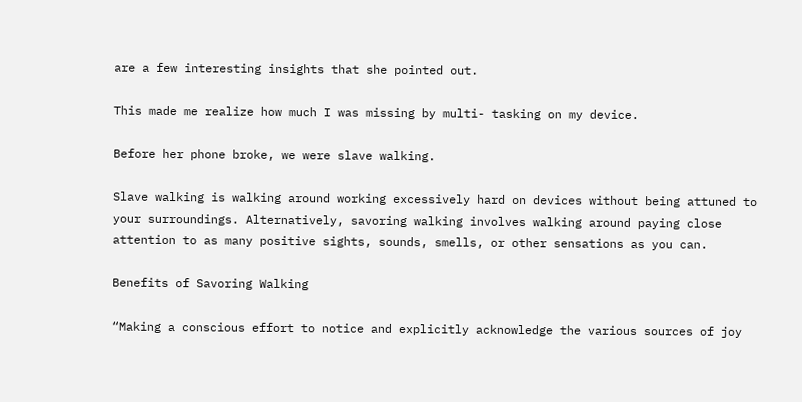are a few interesting insights that she pointed out.

This made me realize how much I was missing by multi- tasking on my device.

Before her phone broke, we were slave walking.

Slave walking is walking around working excessively hard on devices without being attuned to your surroundings. Alternatively, savoring walking involves walking around paying close attention to as many positive sights, sounds, smells, or other sensations as you can.

Benefits of Savoring Walking

“Making a conscious effort to notice and explicitly acknowledge the various sources of joy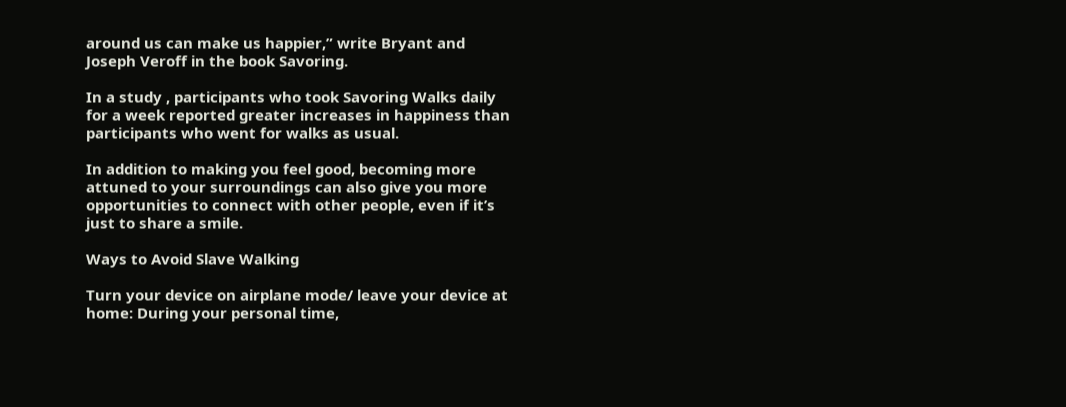around us can make us happier,” write Bryant and Joseph Veroff in the book Savoring.

In a study , participants who took Savoring Walks daily for a week reported greater increases in happiness than participants who went for walks as usual.

In addition to making you feel good, becoming more attuned to your surroundings can also give you more opportunities to connect with other people, even if it’s just to share a smile.

Ways to Avoid Slave Walking

Turn your device on airplane mode/ leave your device at home: During your personal time,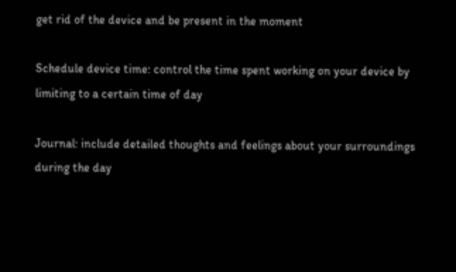get rid of the device and be present in the moment

Schedule device time: control the time spent working on your device by limiting to a certain time of day

Journal: include detailed thoughts and feelings about your surroundings during the day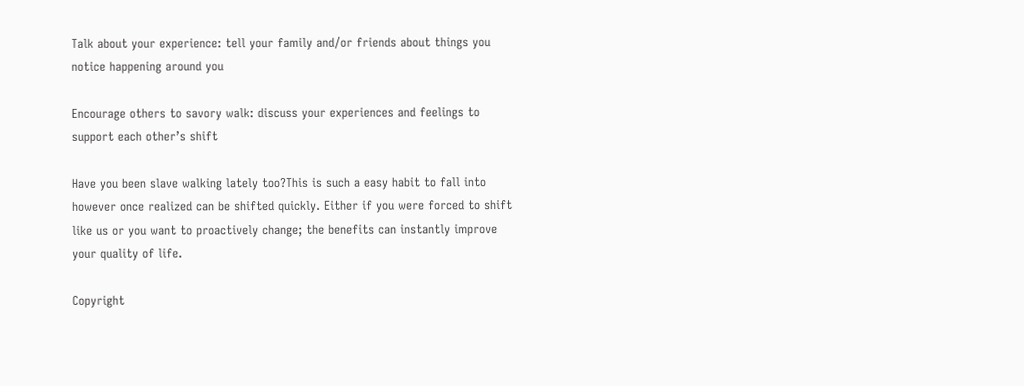Talk about your experience: tell your family and/or friends about things you notice happening around you

Encourage others to savory walk: discuss your experiences and feelings to support each other’s shift

Have you been slave walking lately too?This is such a easy habit to fall into however once realized can be shifted quickly. Either if you were forced to shift like us or you want to proactively change; the benefits can instantly improve your quality of life.

Copyright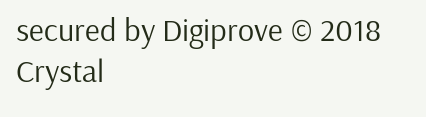secured by Digiprove © 2018 Crystal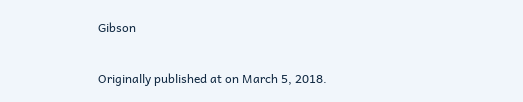Gibson

Originally published at on March 5, 2018.